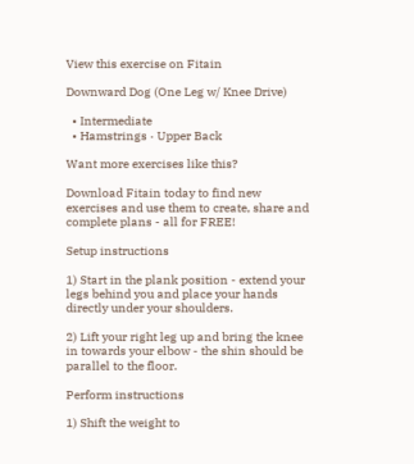View this exercise on Fitain

Downward Dog (One Leg w/ Knee Drive)

  • Intermediate
  • Hamstrings · Upper Back

Want more exercises like this?

Download Fitain today to find new exercises and use them to create, share and complete plans - all for FREE!

Setup instructions

1) Start in the plank position - extend your legs behind you and place your hands directly under your shoulders.

2) Lift your right leg up and bring the knee in towards your elbow - the shin should be parallel to the floor.

Perform instructions

1) Shift the weight to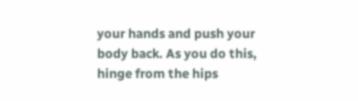your hands and push your body back. As you do this, hinge from the hips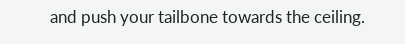and push your tailbone towards the ceiling.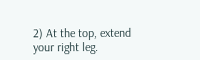2) At the top, extend your right leg.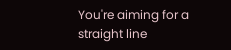You're aiming for a straight line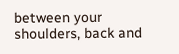between your shoulders, back and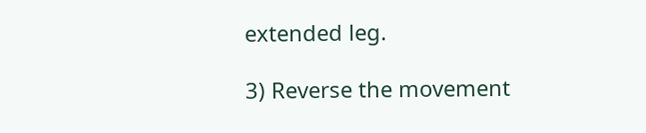extended leg.

3) Reverse the movement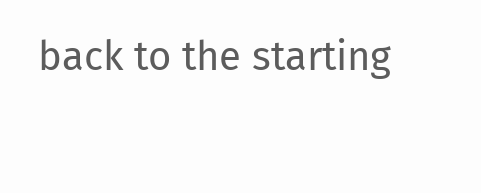back to the starting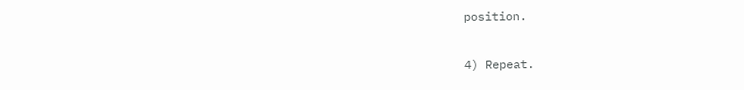position.

4) Repeat.